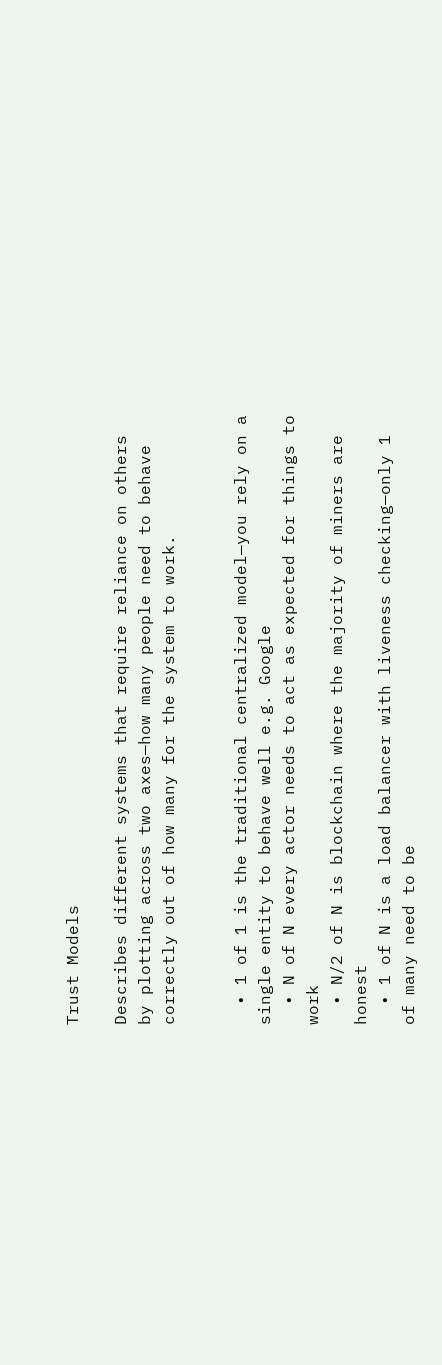Trust Models

Describes different systems that require reliance on others by plotting across two axes—how many people need to behave correctly out of how many for the system to work.


  • 1 of 1 is the traditional centralized model—you rely on a single entity to behave well e.g. Google
  • N of N every actor needs to act as expected for things to work
  • N/2 of N is blockchain where the majority of miners are honest
  • 1 of N is a load balancer with liveness checking—only 1 of many need to be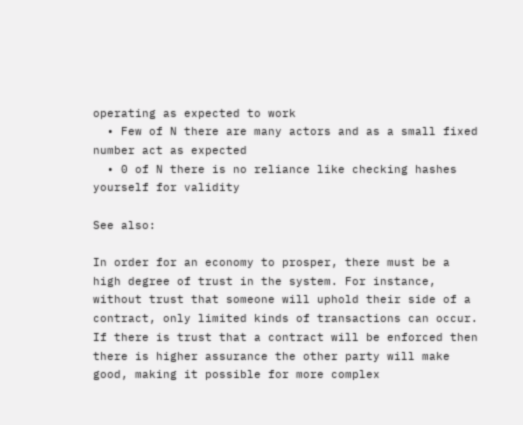operating as expected to work
  • Few of N there are many actors and as a small fixed number act as expected
  • 0 of N there is no reliance like checking hashes yourself for validity

See also:

In order for an economy to prosper, there must be a high degree of trust in the system. For instance, without trust that someone will uphold their side of a contract, only limited kinds of transactions can occur. If there is trust that a contract will be enforced then there is higher assurance the other party will make good, making it possible for more complex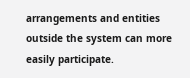arrangements and entities outside the system can more easily participate.